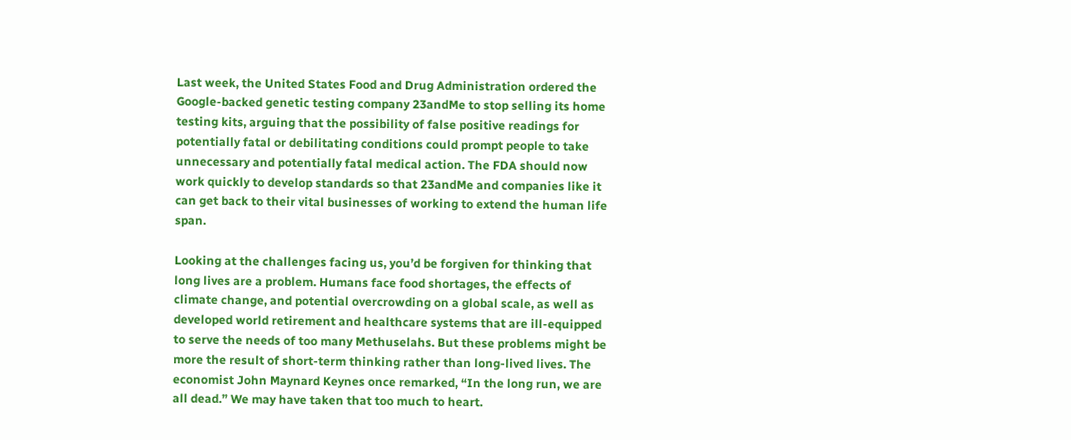Last week, the United States Food and Drug Administration ordered the Google-backed genetic testing company 23andMe to stop selling its home testing kits, arguing that the possibility of false positive readings for potentially fatal or debilitating conditions could prompt people to take unnecessary and potentially fatal medical action. The FDA should now work quickly to develop standards so that 23andMe and companies like it can get back to their vital businesses of working to extend the human life span.

Looking at the challenges facing us, you’d be forgiven for thinking that long lives are a problem. Humans face food shortages, the effects of climate change, and potential overcrowding on a global scale, as well as developed world retirement and healthcare systems that are ill-equipped to serve the needs of too many Methuselahs. But these problems might be more the result of short-term thinking rather than long-lived lives. The economist John Maynard Keynes once remarked, “In the long run, we are all dead.” We may have taken that too much to heart.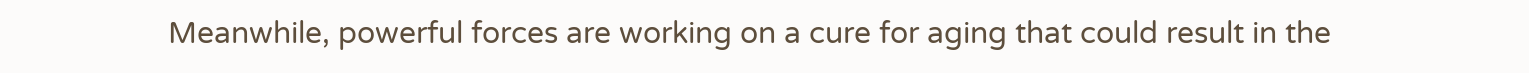Meanwhile, powerful forces are working on a cure for aging that could result in the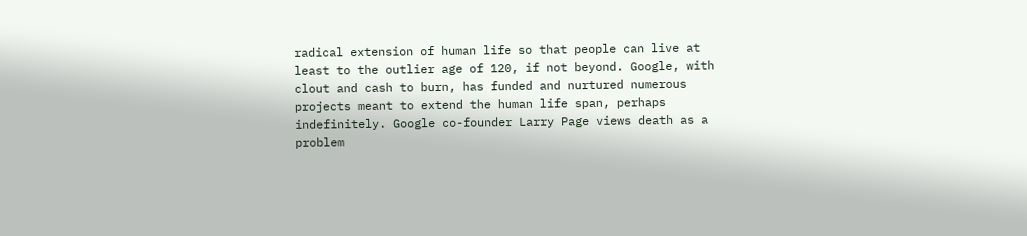radical extension of human life so that people can live at least to the outlier age of 120, if not beyond. Google, with clout and cash to burn, has funded and nurtured numerous projects meant to extend the human life span, perhaps indefinitely. Google co-founder Larry Page views death as a problem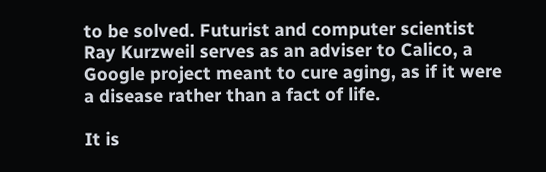to be solved. Futurist and computer scientist Ray Kurzweil serves as an adviser to Calico, a Google project meant to cure aging, as if it were a disease rather than a fact of life.

It is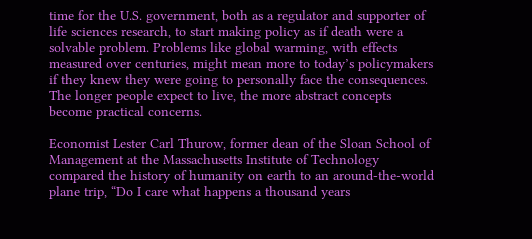time for the U.S. government, both as a regulator and supporter of life sciences research, to start making policy as if death were a solvable problem. Problems like global warming, with effects measured over centuries, might mean more to today’s policymakers if they knew they were going to personally face the consequences. The longer people expect to live, the more abstract concepts become practical concerns.

Economist Lester Carl Thurow, former dean of the Sloan School of Management at the Massachusetts Institute of Technology compared the history of humanity on earth to an around-the-world plane trip, “Do I care what happens a thousand years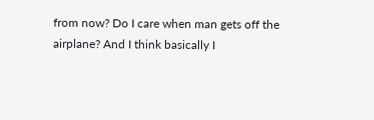from now? Do I care when man gets off the airplane? And I think basically I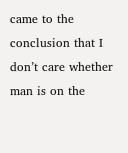came to the conclusion that I don’t care whether man is on the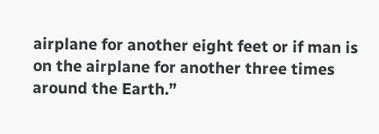airplane for another eight feet or if man is on the airplane for another three times around the Earth.”